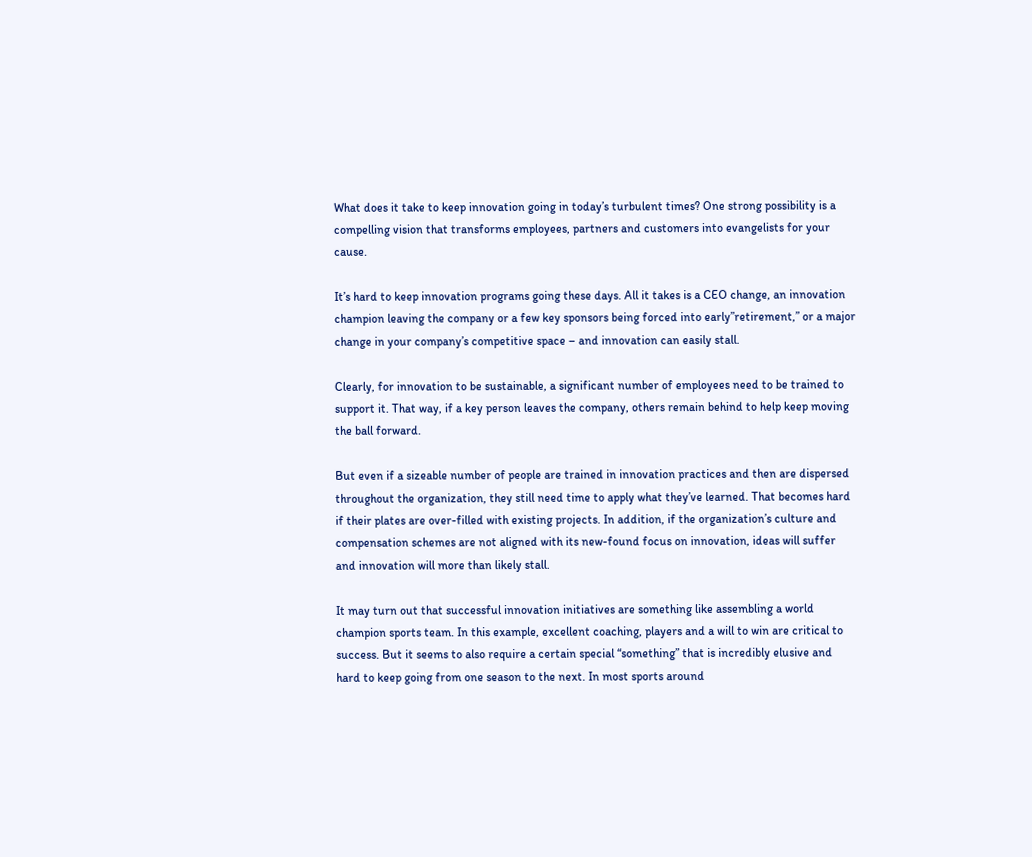What does it take to keep innovation going in today’s turbulent times? One strong possibility is a compelling vision that transforms employees, partners and customers into evangelists for your cause.

It’s hard to keep innovation programs going these days. All it takes is a CEO change, an innovation champion leaving the company or a few key sponsors being forced into early”retirement,” or a major change in your company’s competitive space – and innovation can easily stall.

Clearly, for innovation to be sustainable, a significant number of employees need to be trained to support it. That way, if a key person leaves the company, others remain behind to help keep moving the ball forward.

But even if a sizeable number of people are trained in innovation practices and then are dispersed throughout the organization, they still need time to apply what they’ve learned. That becomes hard if their plates are over-filled with existing projects. In addition, if the organization’s culture and compensation schemes are not aligned with its new-found focus on innovation, ideas will suffer and innovation will more than likely stall.

It may turn out that successful innovation initiatives are something like assembling a world champion sports team. In this example, excellent coaching, players and a will to win are critical to success. But it seems to also require a certain special “something” that is incredibly elusive and hard to keep going from one season to the next. In most sports around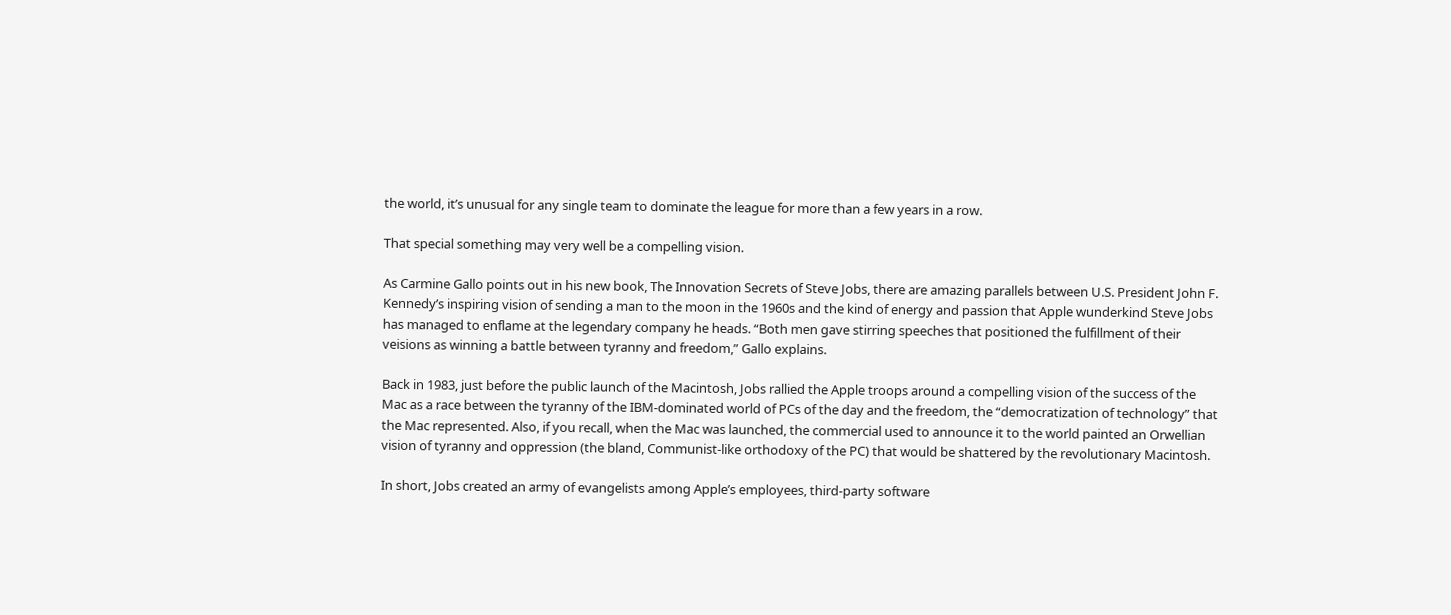the world, it’s unusual for any single team to dominate the league for more than a few years in a row.

That special something may very well be a compelling vision.

As Carmine Gallo points out in his new book, The Innovation Secrets of Steve Jobs, there are amazing parallels between U.S. President John F. Kennedy’s inspiring vision of sending a man to the moon in the 1960s and the kind of energy and passion that Apple wunderkind Steve Jobs has managed to enflame at the legendary company he heads. “Both men gave stirring speeches that positioned the fulfillment of their veisions as winning a battle between tyranny and freedom,” Gallo explains.

Back in 1983, just before the public launch of the Macintosh, Jobs rallied the Apple troops around a compelling vision of the success of the Mac as a race between the tyranny of the IBM-dominated world of PCs of the day and the freedom, the “democratization of technology” that the Mac represented. Also, if you recall, when the Mac was launched, the commercial used to announce it to the world painted an Orwellian vision of tyranny and oppression (the bland, Communist-like orthodoxy of the PC) that would be shattered by the revolutionary Macintosh.

In short, Jobs created an army of evangelists among Apple’s employees, third-party software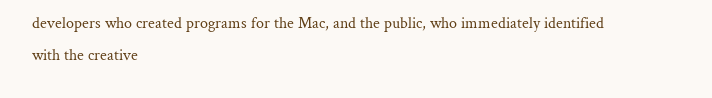developers who created programs for the Mac, and the public, who immediately identified with the creative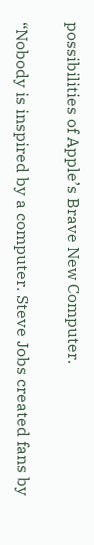possibilities of Apple’s Brave New Computer.

“Nobody is inspired by a computer. Steve Jobs created fans by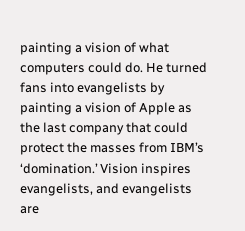painting a vision of what computers could do. He turned fans into evangelists by painting a vision of Apple as the last company that could protect the masses from IBM’s ‘domination.’ Vision inspires evangelists, and evangelists are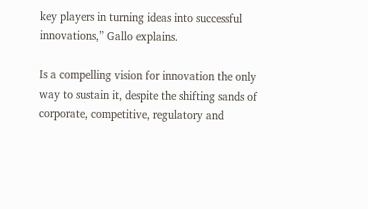key players in turning ideas into successful innovations,” Gallo explains.

Is a compelling vision for innovation the only way to sustain it, despite the shifting sands of corporate, competitive, regulatory and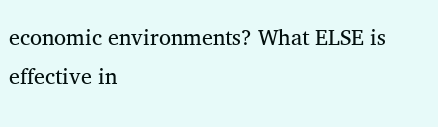economic environments? What ELSE is effective in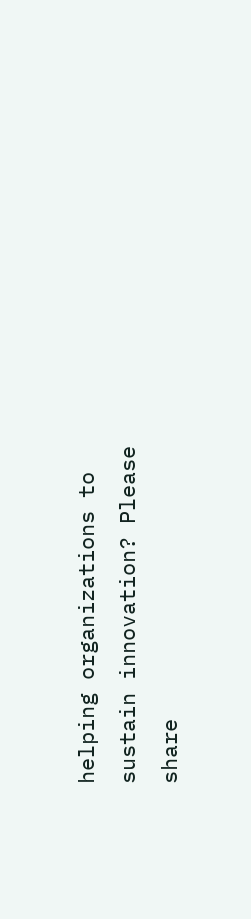helping organizations to sustain innovation? Please share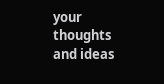your thoughts and ideas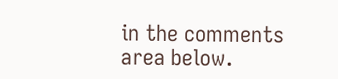in the comments area below.